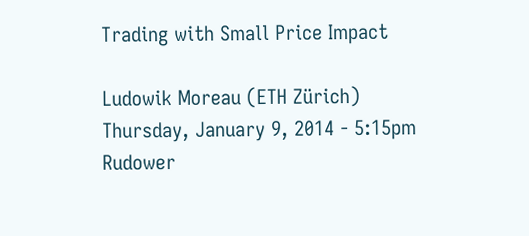Trading with Small Price Impact

Ludowik Moreau (ETH Zürich)
Thursday, January 9, 2014 - 5:15pm
Rudower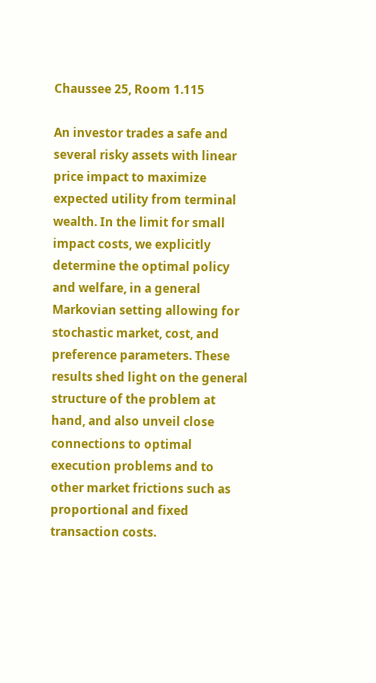Chaussee 25, Room 1.115

An investor trades a safe and several risky assets with linear price impact to maximize expected utility from terminal wealth. In the limit for small impact costs, we explicitly determine the optimal policy and welfare, in a general Markovian setting allowing for stochastic market, cost, and preference parameters. These results shed light on the general structure of the problem at hand, and also unveil close connections to optimal execution problems and to other market frictions such as proportional and fixed transaction costs.